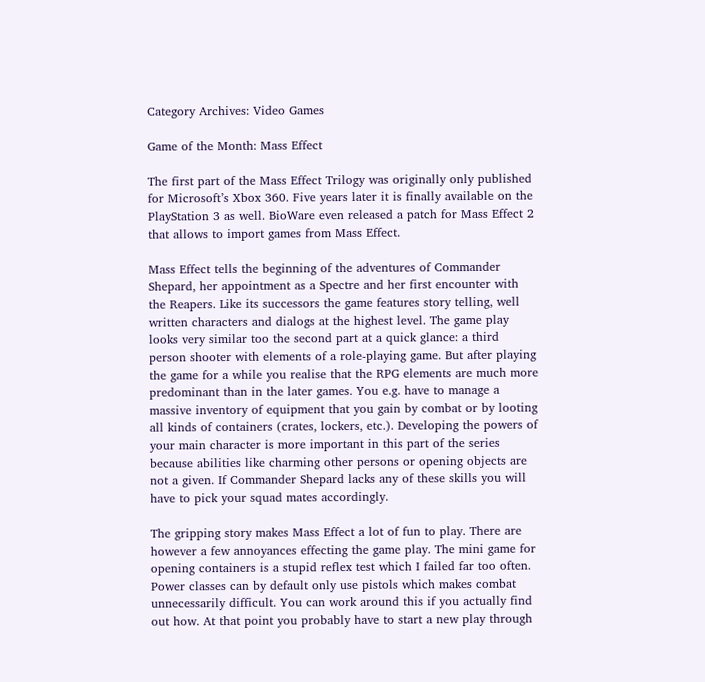Category Archives: Video Games

Game of the Month: Mass Effect

The first part of the Mass Effect Trilogy was originally only published for Microsoft’s Xbox 360. Five years later it is finally available on the PlayStation 3 as well. BioWare even released a patch for Mass Effect 2 that allows to import games from Mass Effect.

Mass Effect tells the beginning of the adventures of Commander Shepard, her appointment as a Spectre and her first encounter with the Reapers. Like its successors the game features story telling, well written characters and dialogs at the highest level. The game play looks very similar too the second part at a quick glance: a third person shooter with elements of a role-playing game. But after playing the game for a while you realise that the RPG elements are much more predominant than in the later games. You e.g. have to manage a massive inventory of equipment that you gain by combat or by looting all kinds of containers (crates, lockers, etc.). Developing the powers of your main character is more important in this part of the series because abilities like charming other persons or opening objects are not a given. If Commander Shepard lacks any of these skills you will have to pick your squad mates accordingly.

The gripping story makes Mass Effect a lot of fun to play. There are however a few annoyances effecting the game play. The mini game for opening containers is a stupid reflex test which I failed far too often. Power classes can by default only use pistols which makes combat unnecessarily difficult. You can work around this if you actually find out how. At that point you probably have to start a new play through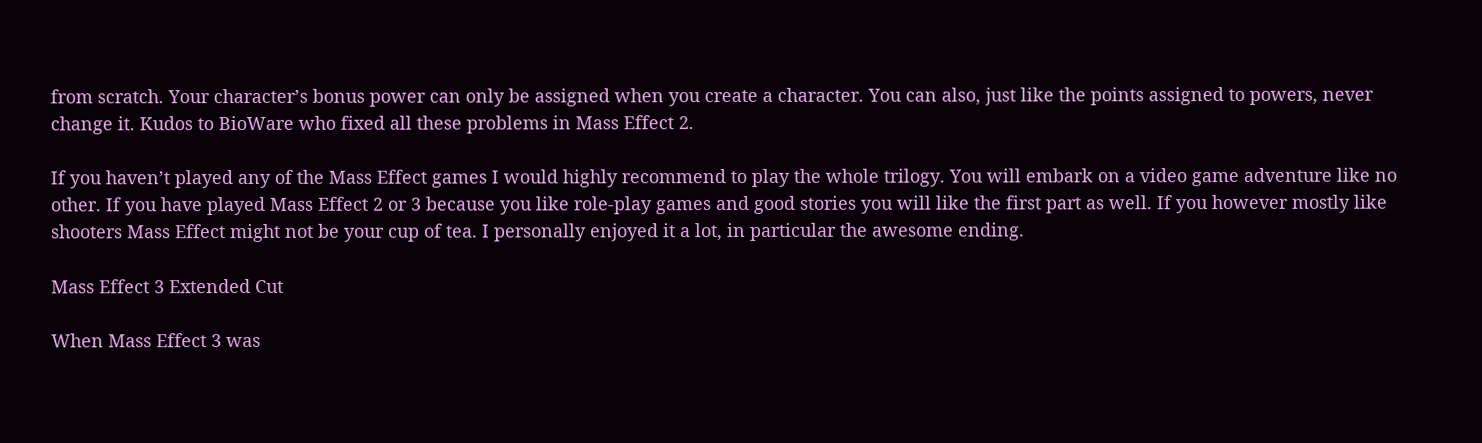from scratch. Your character’s bonus power can only be assigned when you create a character. You can also, just like the points assigned to powers, never change it. Kudos to BioWare who fixed all these problems in Mass Effect 2.

If you haven’t played any of the Mass Effect games I would highly recommend to play the whole trilogy. You will embark on a video game adventure like no other. If you have played Mass Effect 2 or 3 because you like role-play games and good stories you will like the first part as well. If you however mostly like shooters Mass Effect might not be your cup of tea. I personally enjoyed it a lot, in particular the awesome ending.

Mass Effect 3 Extended Cut

When Mass Effect 3 was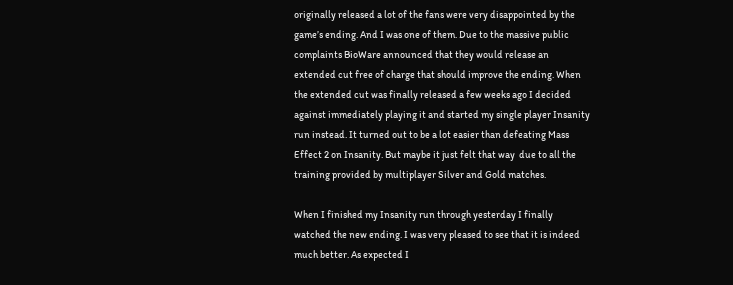originally released a lot of the fans were very disappointed by the game’s ending. And I was one of them. Due to the massive public complaints BioWare announced that they would release an extended cut free of charge that should improve the ending. When the extended cut was finally released a few weeks ago I decided against immediately playing it and started my single player Insanity run instead. It turned out to be a lot easier than defeating Mass Effect 2 on Insanity. But maybe it just felt that way  due to all the training provided by multiplayer Silver and Gold matches.

When I finished my Insanity run through yesterday I finally watched the new ending. I was very pleased to see that it is indeed much better. As expected I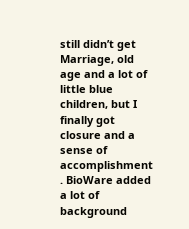still didn’t get Marriage, old age and a lot of little blue children, but I finally got closure and a sense of accomplishment . BioWare added a lot of background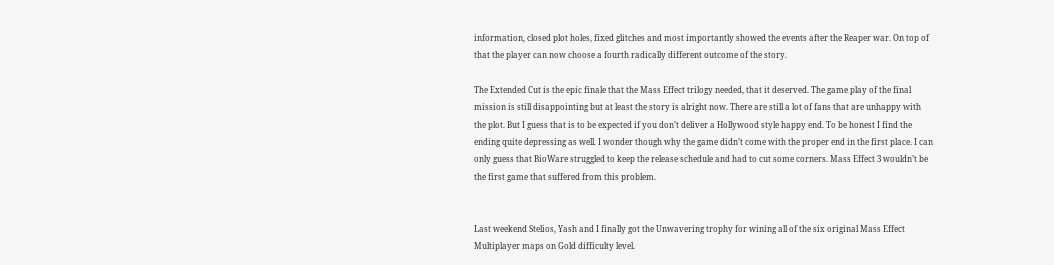information, closed plot holes, fixed glitches and most importantly showed the events after the Reaper war. On top of that the player can now choose a fourth radically different outcome of the story.

The Extended Cut is the epic finale that the Mass Effect trilogy needed, that it deserved. The game play of the final mission is still disappointing but at least the story is alright now. There are still a lot of fans that are unhappy with the plot. But I guess that is to be expected if you don’t deliver a Hollywood style happy end. To be honest I find the ending quite depressing as well. I wonder though why the game didn’t come with the proper end in the first place. I can only guess that BioWare struggled to keep the release schedule and had to cut some corners. Mass Effect 3 wouldn’t be the first game that suffered from this problem.


Last weekend Stelios, Yash and I finally got the Unwavering trophy for wining all of the six original Mass Effect Multiplayer maps on Gold difficulty level.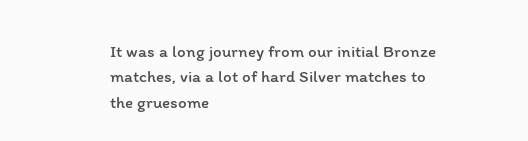It was a long journey from our initial Bronze matches, via a lot of hard Silver matches to the gruesome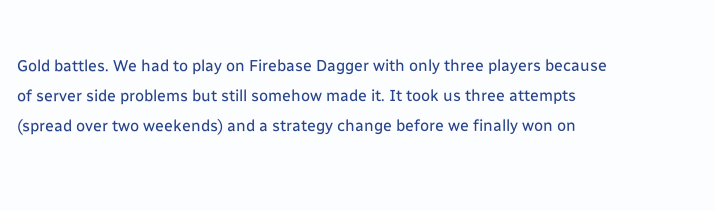Gold battles. We had to play on Firebase Dagger with only three players because of server side problems but still somehow made it. It took us three attempts (spread over two weekends) and a strategy change before we finally won on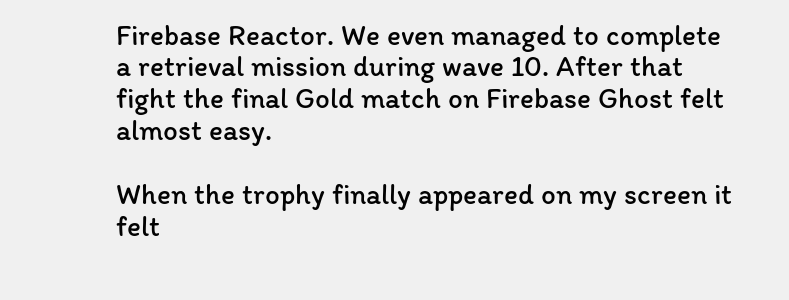Firebase Reactor. We even managed to complete a retrieval mission during wave 10. After that fight the final Gold match on Firebase Ghost felt almost easy.

When the trophy finally appeared on my screen it felt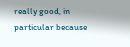really good, in particular because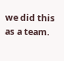we did this as a team.